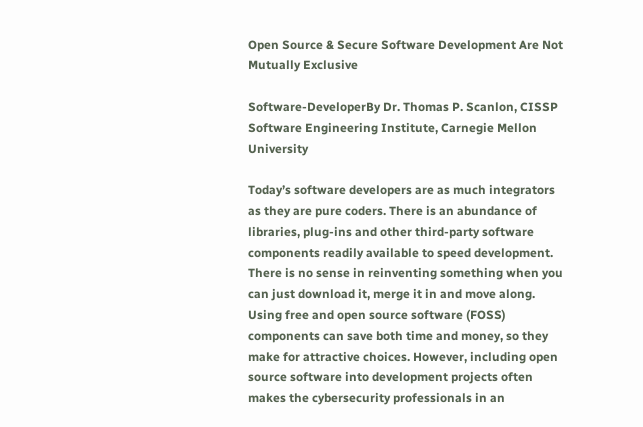Open Source & Secure Software Development Are Not Mutually Exclusive

Software-DeveloperBy Dr. Thomas P. Scanlon, CISSP
Software Engineering Institute, Carnegie Mellon University

Today’s software developers are as much integrators as they are pure coders. There is an abundance of libraries, plug-ins and other third-party software components readily available to speed development. There is no sense in reinventing something when you can just download it, merge it in and move along. Using free and open source software (FOSS) components can save both time and money, so they make for attractive choices. However, including open source software into development projects often makes the cybersecurity professionals in an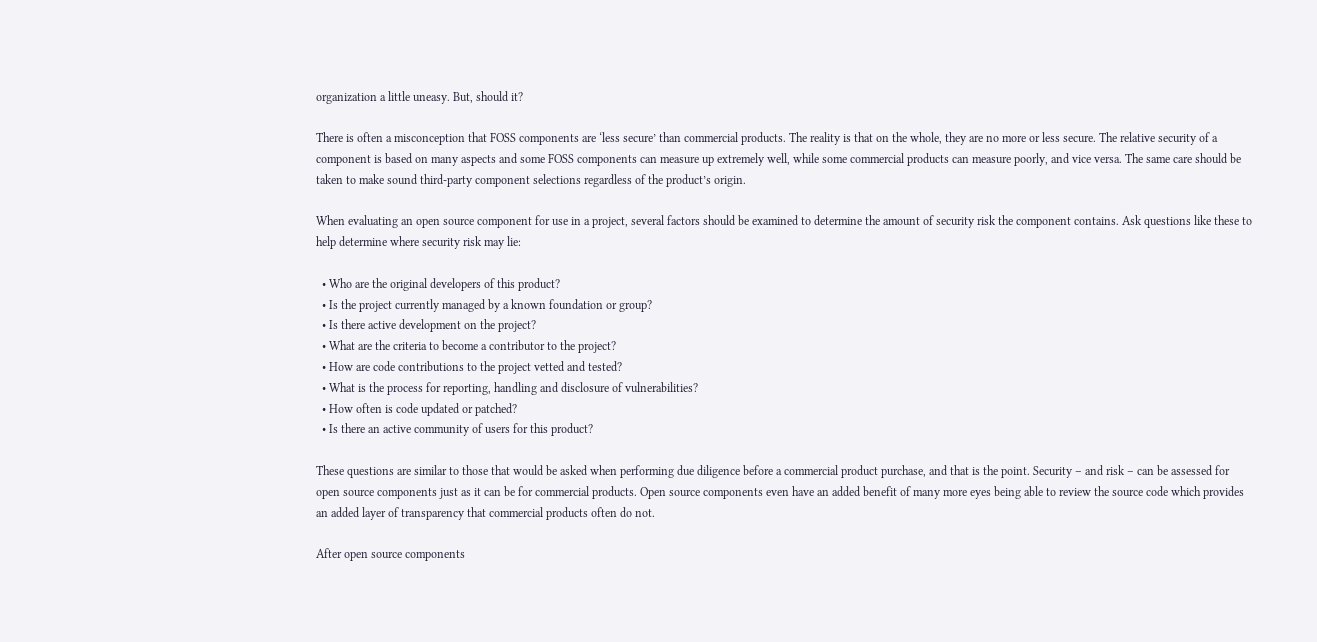organization a little uneasy. But, should it?

There is often a misconception that FOSS components are ‘less secure’ than commercial products. The reality is that on the whole, they are no more or less secure. The relative security of a component is based on many aspects and some FOSS components can measure up extremely well, while some commercial products can measure poorly, and vice versa. The same care should be taken to make sound third-party component selections regardless of the product’s origin.

When evaluating an open source component for use in a project, several factors should be examined to determine the amount of security risk the component contains. Ask questions like these to help determine where security risk may lie:

  • Who are the original developers of this product?
  • Is the project currently managed by a known foundation or group?
  • Is there active development on the project?
  • What are the criteria to become a contributor to the project?
  • How are code contributions to the project vetted and tested?
  • What is the process for reporting, handling and disclosure of vulnerabilities?
  • How often is code updated or patched?
  • Is there an active community of users for this product?

These questions are similar to those that would be asked when performing due diligence before a commercial product purchase, and that is the point. Security – and risk – can be assessed for open source components just as it can be for commercial products. Open source components even have an added benefit of many more eyes being able to review the source code which provides an added layer of transparency that commercial products often do not.

After open source components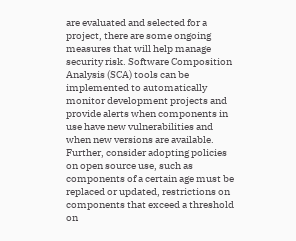are evaluated and selected for a project, there are some ongoing measures that will help manage security risk. Software Composition Analysis (SCA) tools can be implemented to automatically monitor development projects and provide alerts when components in use have new vulnerabilities and when new versions are available. Further, consider adopting policies on open source use, such as components of a certain age must be replaced or updated, restrictions on components that exceed a threshold on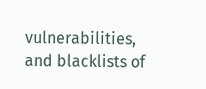vulnerabilities, and blacklists of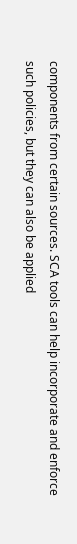components from certain sources. SCA tools can help incorporate and enforce such policies, but they can also be applied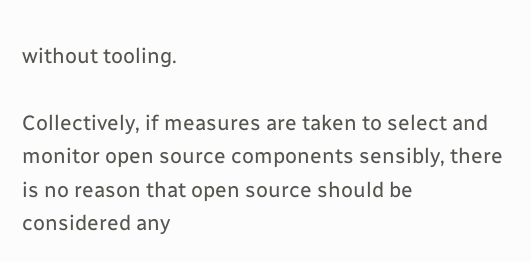without tooling.

Collectively, if measures are taken to select and monitor open source components sensibly, there is no reason that open source should be considered any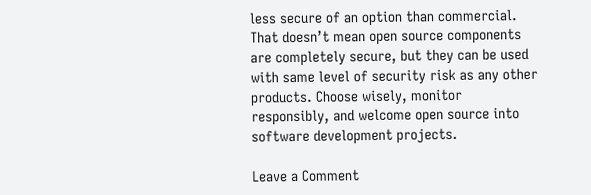less secure of an option than commercial. That doesn’t mean open source components are completely secure, but they can be used with same level of security risk as any other products. Choose wisely, monitor responsibly, and welcome open source into software development projects.

Leave a Comment